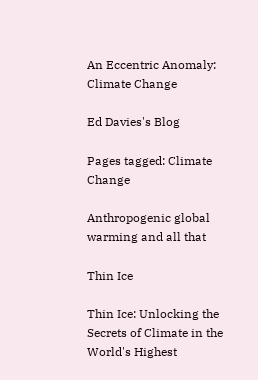An Eccentric Anomaly: Climate Change

Ed Davies's Blog

Pages tagged: Climate Change

Anthropogenic global warming and all that

Thin Ice

Thin Ice: Unlocking the Secrets of Climate in the World's Highest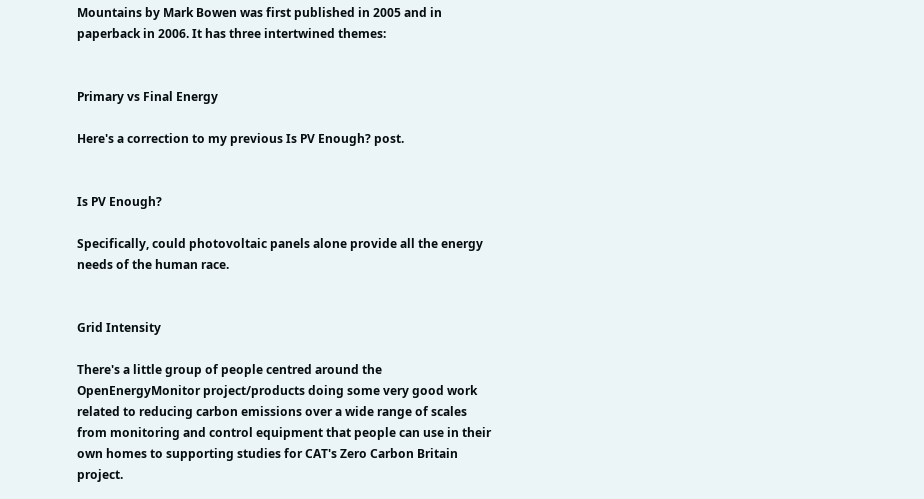Mountains by Mark Bowen was first published in 2005 and in paperback in 2006. It has three intertwined themes:


Primary vs Final Energy

Here's a correction to my previous Is PV Enough? post.


Is PV Enough?

Specifically, could photovoltaic panels alone provide all the energy needs of the human race.


Grid Intensity

There's a little group of people centred around the OpenEnergyMonitor project/products doing some very good work related to reducing carbon emissions over a wide range of scales from monitoring and control equipment that people can use in their own homes to supporting studies for CAT's Zero Carbon Britain project.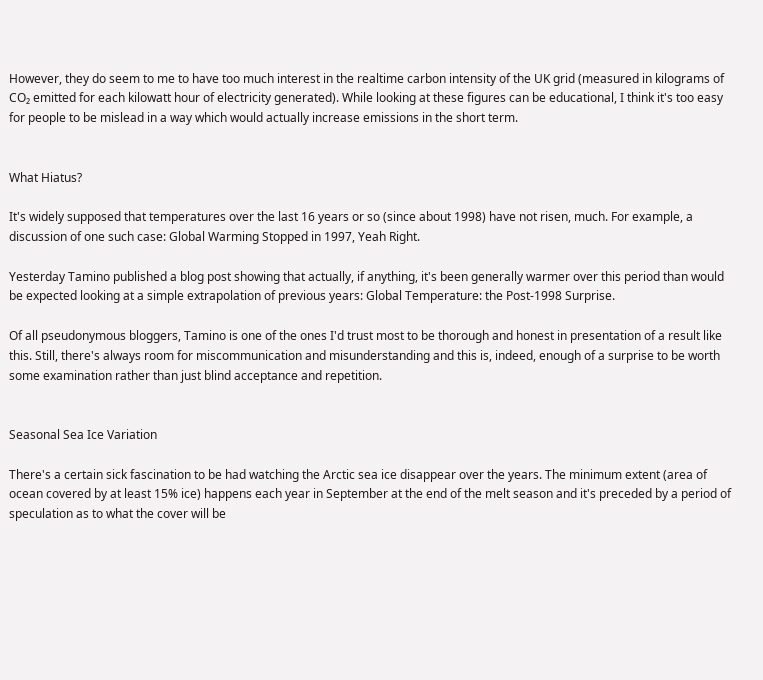However, they do seem to me to have too much interest in the realtime carbon intensity of the UK grid (measured in kilograms of CO₂ emitted for each kilowatt hour of electricity generated). While looking at these figures can be educational, I think it's too easy for people to be mislead in a way which would actually increase emissions in the short term.


What Hiatus?

It's widely supposed that temperatures over the last 16 years or so (since about 1998) have not risen, much. For example, a discussion of one such case: Global Warming Stopped in 1997, Yeah Right.

Yesterday Tamino published a blog post showing that actually, if anything, it's been generally warmer over this period than would be expected looking at a simple extrapolation of previous years: Global Temperature: the Post-1998 Surprise.

Of all pseudonymous bloggers, Tamino is one of the ones I'd trust most to be thorough and honest in presentation of a result like this. Still, there's always room for miscommunication and misunderstanding and this is, indeed, enough of a surprise to be worth some examination rather than just blind acceptance and repetition.


Seasonal Sea Ice Variation

There's a certain sick fascination to be had watching the Arctic sea ice disappear over the years. The minimum extent (area of ocean covered by at least 15% ice) happens each year in September at the end of the melt season and it's preceded by a period of speculation as to what the cover will be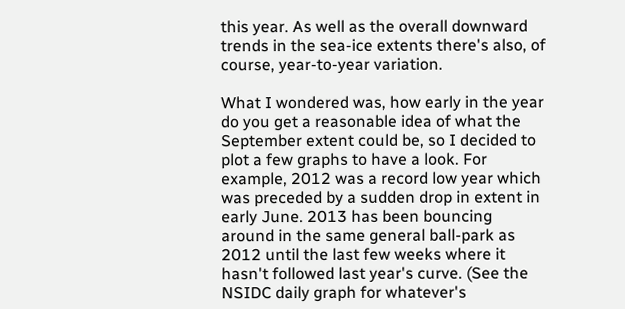this year. As well as the overall downward trends in the sea-ice extents there's also, of course, year-to-year variation.

What I wondered was, how early in the year do you get a reasonable idea of what the September extent could be, so I decided to plot a few graphs to have a look. For example, 2012 was a record low year which was preceded by a sudden drop in extent in early June. 2013 has been bouncing around in the same general ball-park as 2012 until the last few weeks where it hasn't followed last year's curve. (See the NSIDC daily graph for whatever's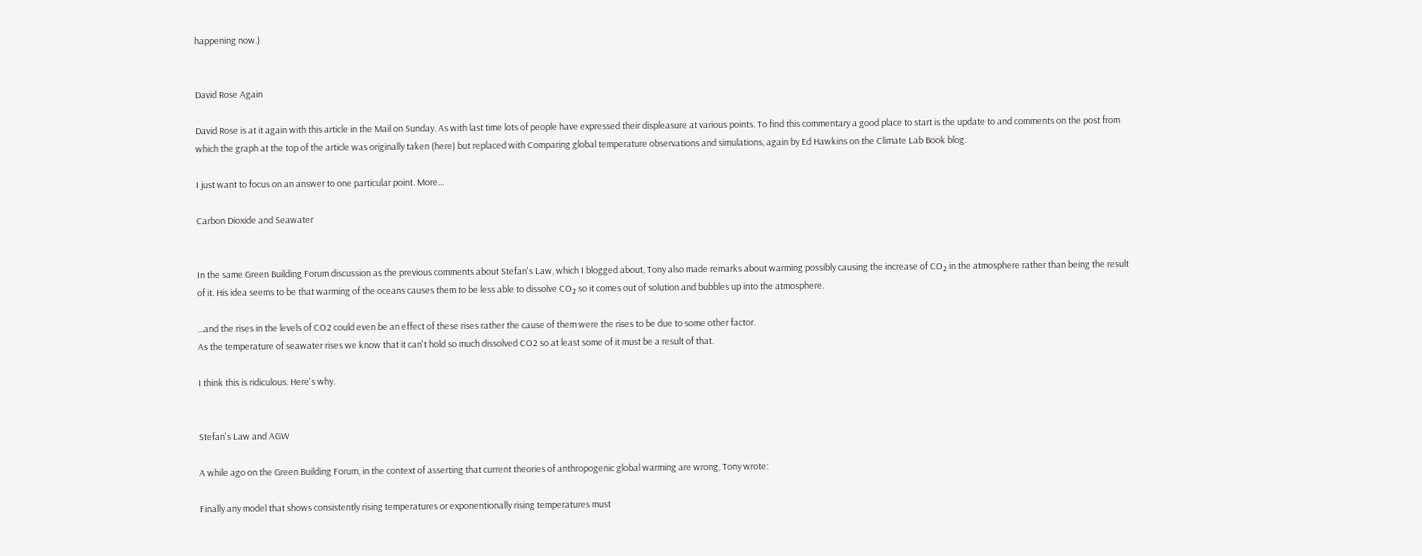happening now.)


David Rose Again

David Rose is at it again with this article in the Mail on Sunday. As with last time lots of people have expressed their displeasure at various points. To find this commentary a good place to start is the update to and comments on the post from which the graph at the top of the article was originally taken (here) but replaced with Comparing global temperature observations and simulations, again by Ed Hawkins on the Climate Lab Book blog.

I just want to focus on an answer to one particular point. More...

Carbon Dioxide and Seawater


In the same Green Building Forum discussion as the previous comments about Stefan's Law, which I blogged about, Tony also made remarks about warming possibly causing the increase of CO₂ in the atmosphere rather than being the result of it. His idea seems to be that warming of the oceans causes them to be less able to dissolve CO₂ so it comes out of solution and bubbles up into the atmosphere.

...and the rises in the levels of CO2 could even be an effect of these rises rather the cause of them were the rises to be due to some other factor.
As the temperature of seawater rises we know that it can't hold so much dissolved CO2 so at least some of it must be a result of that.

I think this is ridiculous. Here's why.


Stefan's Law and AGW

A while ago on the Green Building Forum, in the context of asserting that current theories of anthropogenic global warming are wrong, Tony wrote:

Finally any model that shows consistently rising temperatures or exponentionally rising temperatures must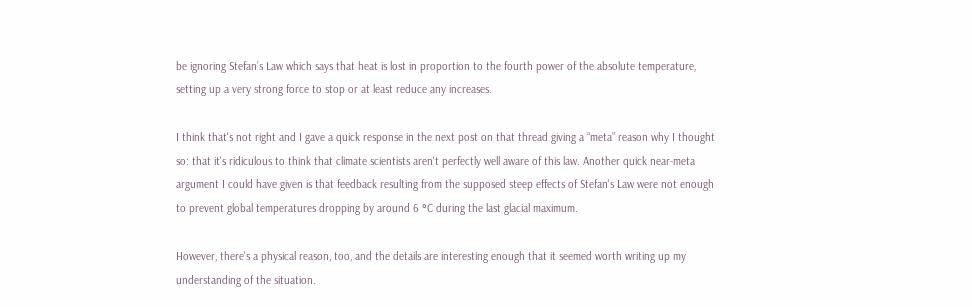be ignoring Stefan’s Law which says that heat is lost in proportion to the fourth power of the absolute temperature, setting up a very strong force to stop or at least reduce any increases.

I think that's not right and I gave a quick response in the next post on that thread giving a “meta” reason why I thought so: that it's ridiculous to think that climate scientists aren't perfectly well aware of this law. Another quick near-meta argument I could have given is that feedback resulting from the supposed steep effects of Stefan's Law were not enough to prevent global temperatures dropping by around 6 °C during the last glacial maximum.

However, there's a physical reason, too, and the details are interesting enough that it seemed worth writing up my understanding of the situation.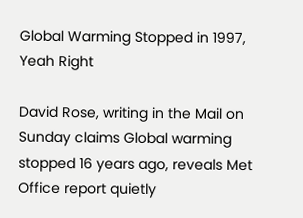Global Warming Stopped in 1997, Yeah Right

David Rose, writing in the Mail on Sunday claims Global warming stopped 16 years ago, reveals Met Office report quietly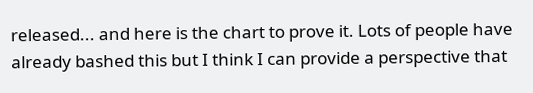released... and here is the chart to prove it. Lots of people have already bashed this but I think I can provide a perspective that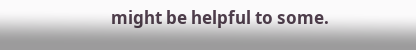might be helpful to some.